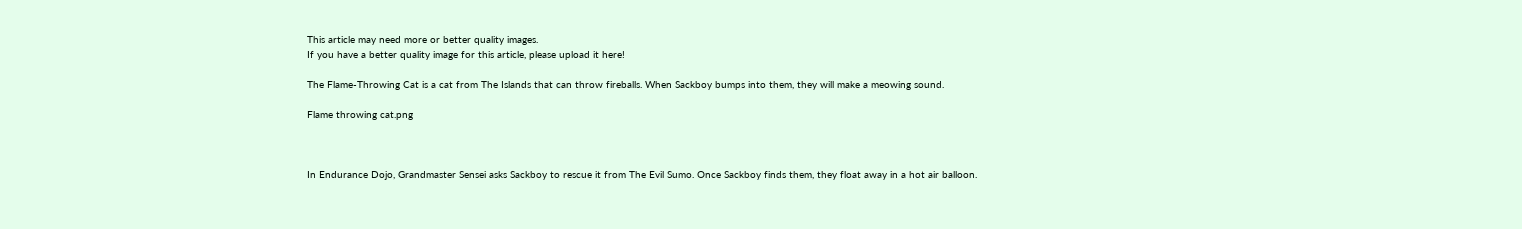This article may need more or better quality images.
If you have a better quality image for this article, please upload it here!

The Flame-Throwing Cat is a cat from The Islands that can throw fireballs. When Sackboy bumps into them, they will make a meowing sound.

Flame throwing cat.png



In Endurance Dojo, Grandmaster Sensei asks Sackboy to rescue it from The Evil Sumo. Once Sackboy finds them, they float away in a hot air balloon.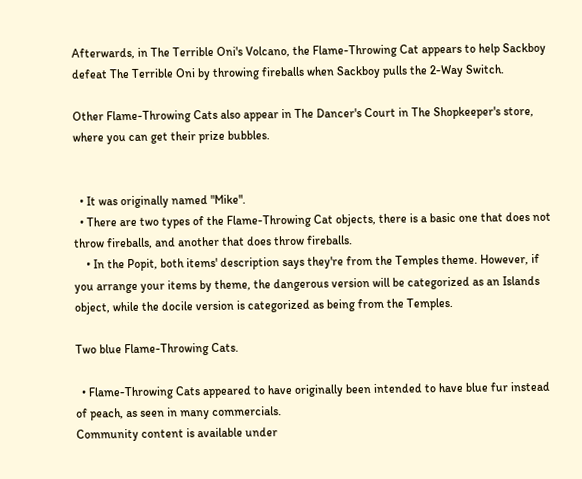Afterwards, in The Terrible Oni's Volcano, the Flame-Throwing Cat appears to help Sackboy defeat The Terrible Oni by throwing fireballs when Sackboy pulls the 2-Way Switch.

Other Flame-Throwing Cats also appear in The Dancer's Court in The Shopkeeper's store, where you can get their prize bubbles.


  • It was originally named "Mike".
  • There are two types of the Flame-Throwing Cat objects, there is a basic one that does not throw fireballs, and another that does throw fireballs.
    • In the Popit, both items' description says they're from the Temples theme. However, if you arrange your items by theme, the dangerous version will be categorized as an Islands object, while the docile version is categorized as being from the Temples.

Two blue Flame-Throwing Cats.

  • Flame-Throwing Cats appeared to have originally been intended to have blue fur instead of peach, as seen in many commercials.
Community content is available under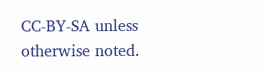CC-BY-SA unless otherwise noted.